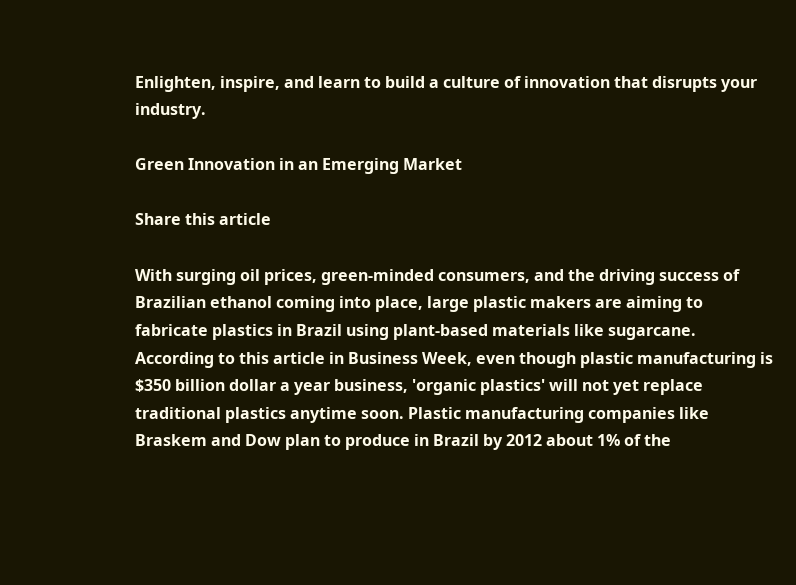Enlighten, inspire, and learn to build a culture of innovation that disrupts your industry.

Green Innovation in an Emerging Market

Share this article

With surging oil prices, green-minded consumers, and the driving success of Brazilian ethanol coming into place, large plastic makers are aiming to fabricate plastics in Brazil using plant-based materials like sugarcane. According to this article in Business Week, even though plastic manufacturing is $350 billion dollar a year business, 'organic plastics' will not yet replace traditional plastics anytime soon. Plastic manufacturing companies like Braskem and Dow plan to produce in Brazil by 2012 about 1% of the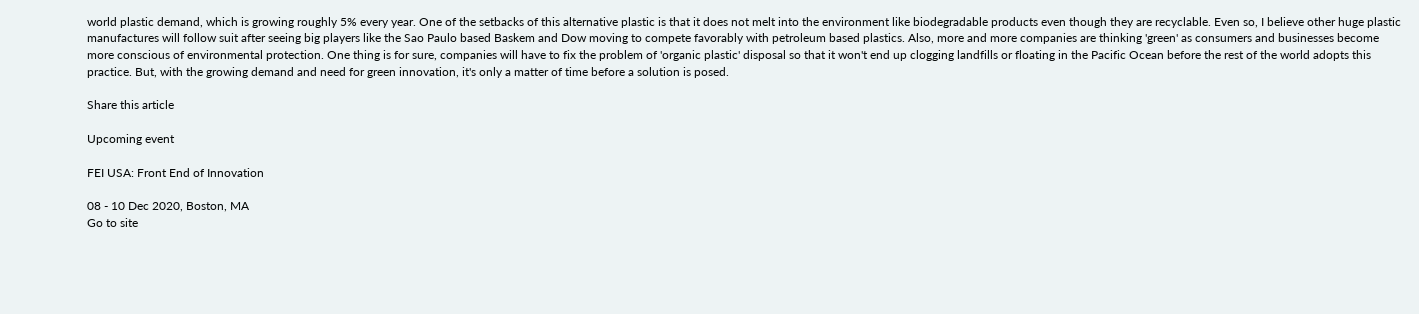world plastic demand, which is growing roughly 5% every year. One of the setbacks of this alternative plastic is that it does not melt into the environment like biodegradable products even though they are recyclable. Even so, I believe other huge plastic manufactures will follow suit after seeing big players like the Sao Paulo based Baskem and Dow moving to compete favorably with petroleum based plastics. Also, more and more companies are thinking 'green' as consumers and businesses become more conscious of environmental protection. One thing is for sure, companies will have to fix the problem of 'organic plastic' disposal so that it won't end up clogging landfills or floating in the Pacific Ocean before the rest of the world adopts this practice. But, with the growing demand and need for green innovation, it's only a matter of time before a solution is posed.

Share this article

Upcoming event

FEI USA: Front End of Innovation

08 - 10 Dec 2020, Boston, MA
Go to site